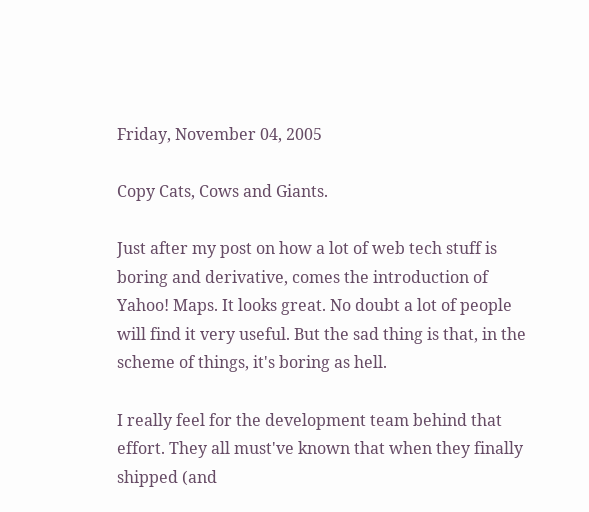Friday, November 04, 2005

Copy Cats, Cows and Giants.

Just after my post on how a lot of web tech stuff is boring and derivative, comes the introduction of Yahoo! Maps. It looks great. No doubt a lot of people will find it very useful. But the sad thing is that, in the scheme of things, it's boring as hell.

I really feel for the development team behind that effort. They all must've known that when they finally shipped (and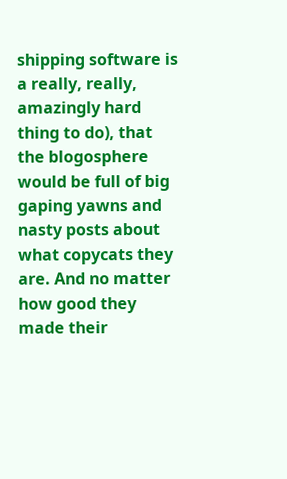shipping software is a really, really, amazingly hard thing to do), that the blogosphere would be full of big gaping yawns and nasty posts about what copycats they are. And no matter how good they made their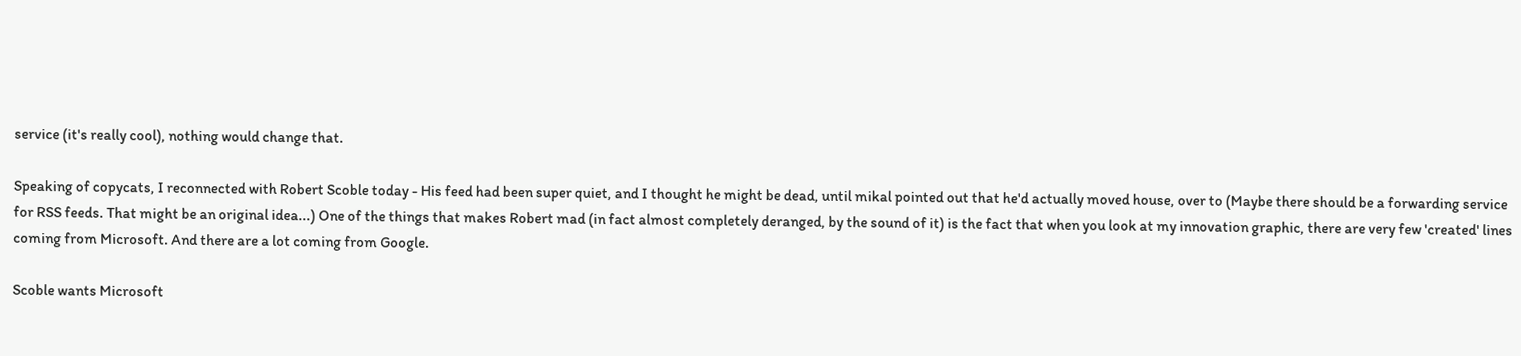service (it's really cool), nothing would change that.

Speaking of copycats, I reconnected with Robert Scoble today - His feed had been super quiet, and I thought he might be dead, until mikal pointed out that he'd actually moved house, over to (Maybe there should be a forwarding service for RSS feeds. That might be an original idea...) One of the things that makes Robert mad (in fact almost completely deranged, by the sound of it) is the fact that when you look at my innovation graphic, there are very few 'created' lines coming from Microsoft. And there are a lot coming from Google.

Scoble wants Microsoft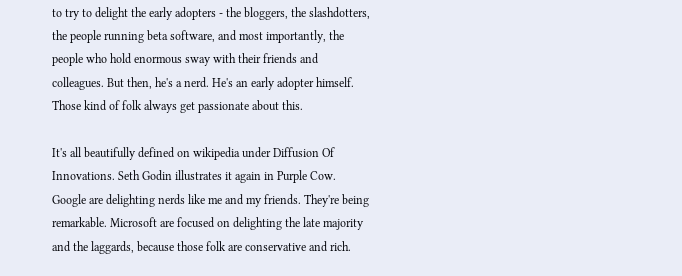to try to delight the early adopters - the bloggers, the slashdotters, the people running beta software, and most importantly, the people who hold enormous sway with their friends and colleagues. But then, he's a nerd. He's an early adopter himself. Those kind of folk always get passionate about this.

It's all beautifully defined on wikipedia under Diffusion Of Innovations. Seth Godin illustrates it again in Purple Cow. Google are delighting nerds like me and my friends. They're being remarkable. Microsoft are focused on delighting the late majority and the laggards, because those folk are conservative and rich.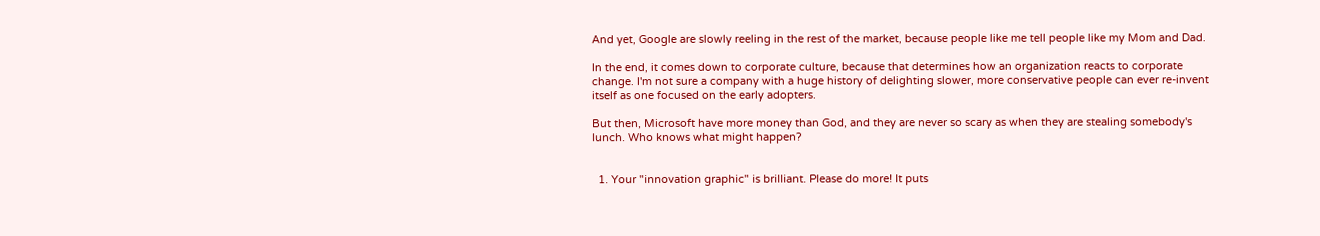And yet, Google are slowly reeling in the rest of the market, because people like me tell people like my Mom and Dad.

In the end, it comes down to corporate culture, because that determines how an organization reacts to corporate change. I'm not sure a company with a huge history of delighting slower, more conservative people can ever re-invent itself as one focused on the early adopters.

But then, Microsoft have more money than God, and they are never so scary as when they are stealing somebody's lunch. Who knows what might happen?


  1. Your "innovation graphic" is brilliant. Please do more! It puts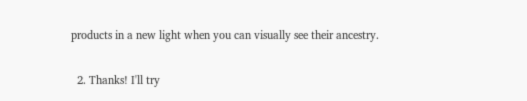products in a new light when you can visually see their ancestry.

  2. Thanks! I'll try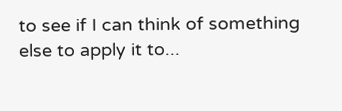to see if I can think of something else to apply it to...